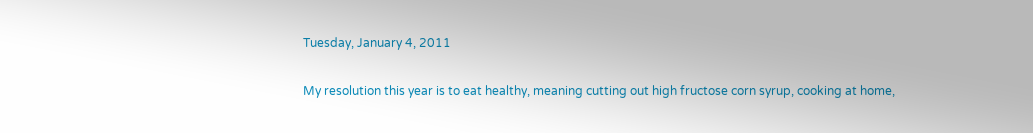Tuesday, January 4, 2011


My resolution this year is to eat healthy, meaning cutting out high fructose corn syrup, cooking at home,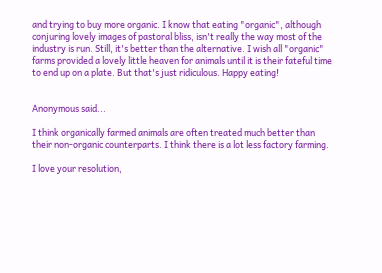and trying to buy more organic. I know that eating "organic", although conjuring lovely images of pastoral bliss, isn't really the way most of the industry is run. Still, it's better than the alternative. I wish all "organic" farms provided a lovely little heaven for animals until it is their fateful time to end up on a plate. But that's just ridiculous. Happy eating!


Anonymous said...

I think organically farmed animals are often treated much better than their non-organic counterparts. I think there is a lot less factory farming.

I love your resolution,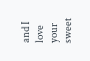and I love your sweet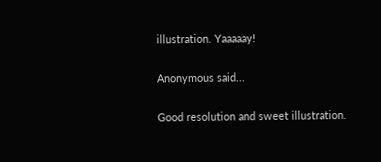illustration. Yaaaaay!

Anonymous said...

Good resolution and sweet illustration.